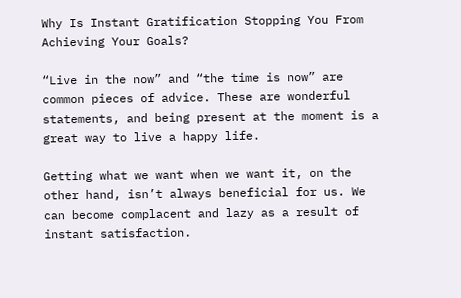Why Is Instant Gratification Stopping You From Achieving Your Goals?

“Live in the now” and “the time is now” are common pieces of advice. These are wonderful statements, and being present at the moment is a great way to live a happy life.

Getting what we want when we want it, on the other hand, isn’t always beneficial for us. We can become complacent and lazy as a result of instant satisfaction.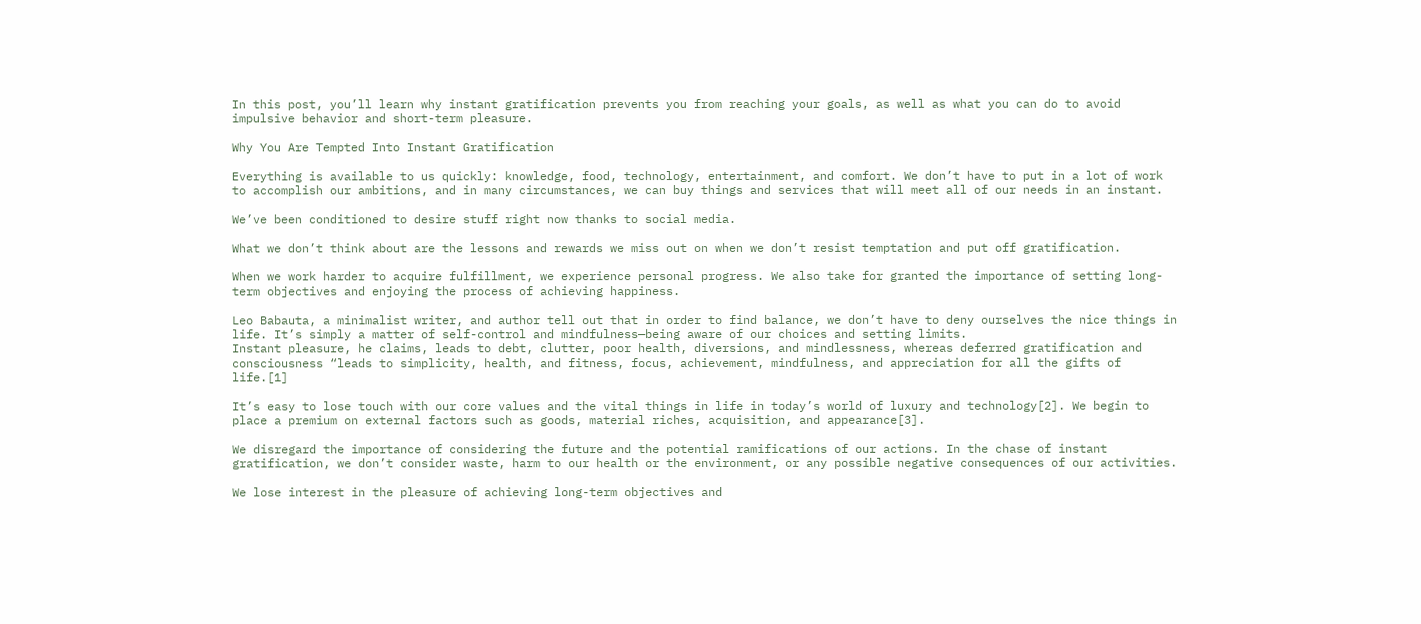In this post, you’ll learn why instant gratification prevents you from reaching your goals, as well as what you can do to avoid impulsive behavior and short-term pleasure.

Why You Are Tempted Into Instant Gratification

Everything is available to us quickly: knowledge, food, technology, entertainment, and comfort. We don’t have to put in a lot of work to accomplish our ambitions, and in many circumstances, we can buy things and services that will meet all of our needs in an instant.

We’ve been conditioned to desire stuff right now thanks to social media.

What we don’t think about are the lessons and rewards we miss out on when we don’t resist temptation and put off gratification.

When we work harder to acquire fulfillment, we experience personal progress. We also take for granted the importance of setting long-term objectives and enjoying the process of achieving happiness.

Leo Babauta, a minimalist writer, and author tell out that in order to find balance, we don’t have to deny ourselves the nice things in life. It’s simply a matter of self-control and mindfulness—being aware of our choices and setting limits.
Instant pleasure, he claims, leads to debt, clutter, poor health, diversions, and mindlessness, whereas deferred gratification and consciousness “leads to simplicity, health, and fitness, focus, achievement, mindfulness, and appreciation for all the gifts of life.[1]

It’s easy to lose touch with our core values and the vital things in life in today’s world of luxury and technology[2]. We begin to place a premium on external factors such as goods, material riches, acquisition, and appearance[3].

We disregard the importance of considering the future and the potential ramifications of our actions. In the chase of instant gratification, we don’t consider waste, harm to our health or the environment, or any possible negative consequences of our activities.

We lose interest in the pleasure of achieving long-term objectives and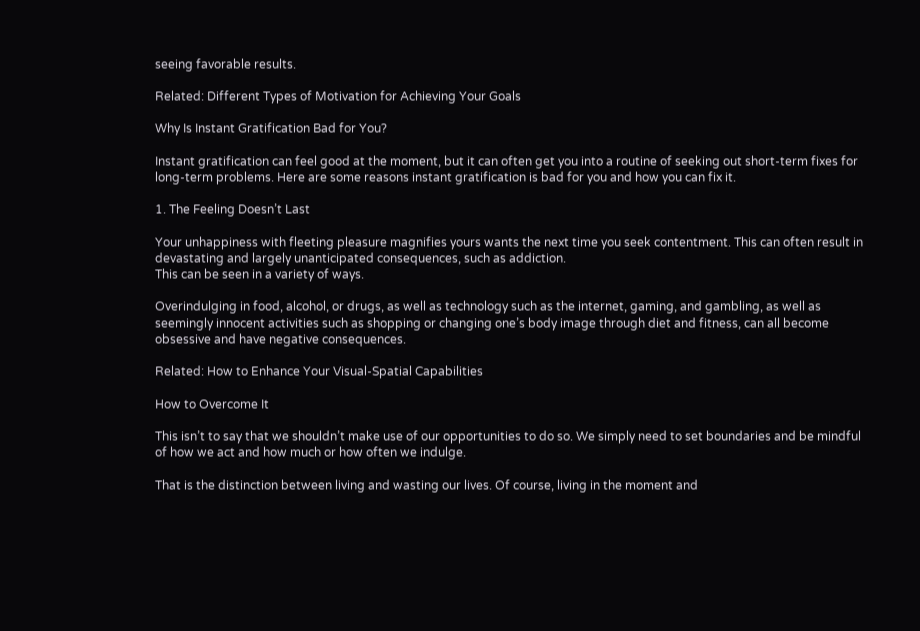seeing favorable results.

Related: Different Types of Motivation for Achieving Your Goals

Why Is Instant Gratification Bad for You?

Instant gratification can feel good at the moment, but it can often get you into a routine of seeking out short-term fixes for long-term problems. Here are some reasons instant gratification is bad for you and how you can fix it.

1. The Feeling Doesn’t Last

Your unhappiness with fleeting pleasure magnifies yours wants the next time you seek contentment. This can often result in devastating and largely unanticipated consequences, such as addiction.
This can be seen in a variety of ways.

Overindulging in food, alcohol, or drugs, as well as technology such as the internet, gaming, and gambling, as well as seemingly innocent activities such as shopping or changing one’s body image through diet and fitness, can all become obsessive and have negative consequences.

Related: How to Enhance Your Visual-Spatial Capabilities

How to Overcome It

This isn’t to say that we shouldn’t make use of our opportunities to do so. We simply need to set boundaries and be mindful of how we act and how much or how often we indulge.

That is the distinction between living and wasting our lives. Of course, living in the moment and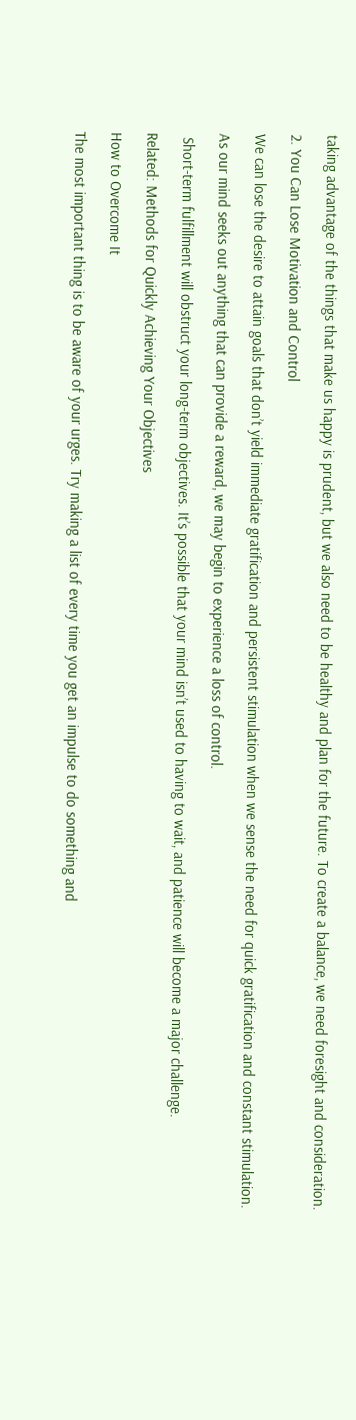taking advantage of the things that make us happy is prudent, but we also need to be healthy and plan for the future. To create a balance, we need foresight and consideration.

2. You Can Lose Motivation and Control

We can lose the desire to attain goals that don’t yield immediate gratification and persistent stimulation when we sense the need for quick gratification and constant stimulation.

As our mind seeks out anything that can provide a reward, we may begin to experience a loss of control.

 Short-term fulfillment will obstruct your long-term objectives. It’s possible that your mind isn’t used to having to wait, and patience will become a major challenge.

Related: Methods for Quickly Achieving Your Objectives

How to Overcome It

The most important thing is to be aware of your urges. Try making a list of every time you get an impulse to do something and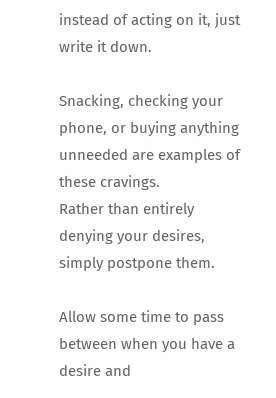instead of acting on it, just write it down.

Snacking, checking your phone, or buying anything unneeded are examples of these cravings.
Rather than entirely denying your desires, simply postpone them.

Allow some time to pass between when you have a desire and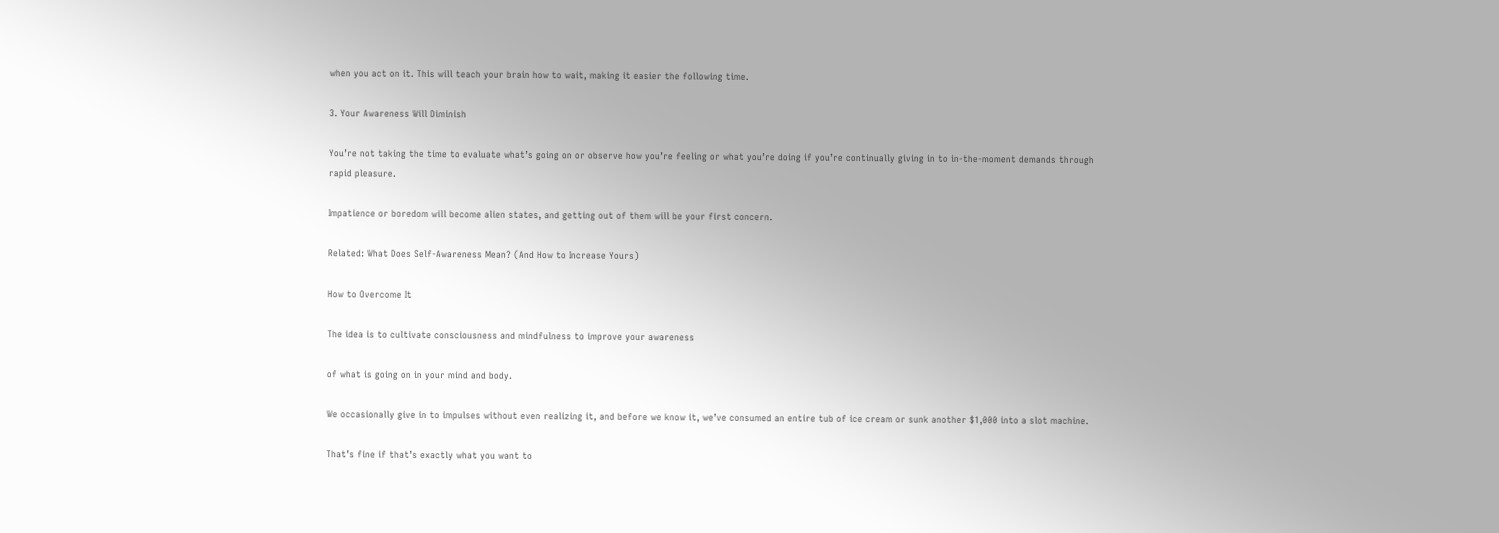when you act on it. This will teach your brain how to wait, making it easier the following time.

3. Your Awareness Will Diminish

You’re not taking the time to evaluate what’s going on or observe how you’re feeling or what you’re doing if you’re continually giving in to in-the-moment demands through rapid pleasure.

Impatience or boredom will become alien states, and getting out of them will be your first concern.

Related: What Does Self-Awareness Mean? (And How to Increase Yours)

How to Overcome It

The idea is to cultivate consciousness and mindfulness to improve your awareness

of what is going on in your mind and body.

We occasionally give in to impulses without even realizing it, and before we know it, we’ve consumed an entire tub of ice cream or sunk another $1,000 into a slot machine.

That’s fine if that’s exactly what you want to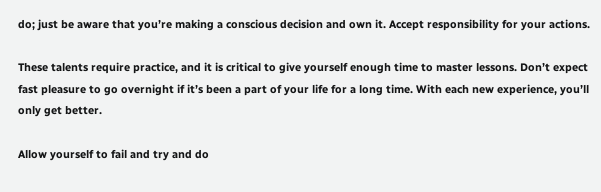do; just be aware that you’re making a conscious decision and own it. Accept responsibility for your actions.

These talents require practice, and it is critical to give yourself enough time to master lessons. Don’t expect fast pleasure to go overnight if it’s been a part of your life for a long time. With each new experience, you’ll only get better.

Allow yourself to fail and try and do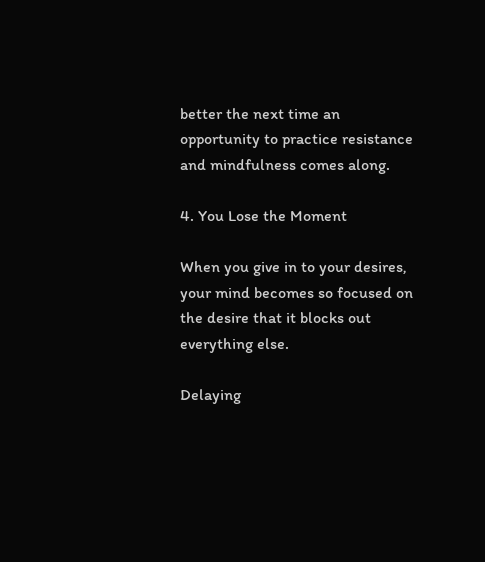better the next time an opportunity to practice resistance and mindfulness comes along.

4. You Lose the Moment

When you give in to your desires, your mind becomes so focused on the desire that it blocks out everything else.

Delaying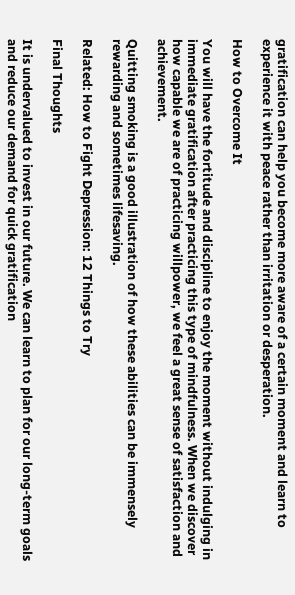gratification can help you become more aware of a certain moment and learn to experience it with peace rather than irritation or desperation.

How to Overcome It

You will have the fortitude and discipline to enjoy the moment without indulging in immediate gratification after practicing this type of mindfulness. When we discover how capable we are of practicing willpower, we feel a great sense of satisfaction and achievement.

Quitting smoking is a good illustration of how these abilities can be immensely rewarding and sometimes lifesaving.

Related: How to Fight Depression: 12 Things to Try

Final Thoughts

It is undervalued to invest in our future. We can learn to plan for our long-term goals and reduce our demand for quick gratification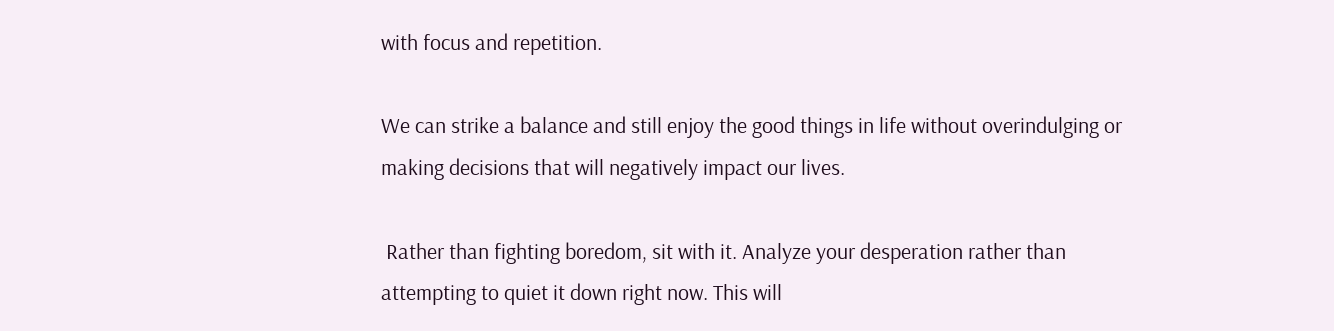with focus and repetition.

We can strike a balance and still enjoy the good things in life without overindulging or making decisions that will negatively impact our lives.

 Rather than fighting boredom, sit with it. Analyze your desperation rather than attempting to quiet it down right now. This will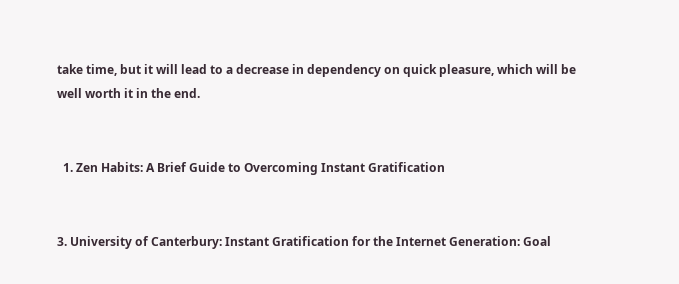take time, but it will lead to a decrease in dependency on quick pleasure, which will be well worth it in the end.


  1. Zen Habits: A Brief Guide to Overcoming Instant Gratification


3. University of Canterbury: Instant Gratification for the Internet Generation: Goal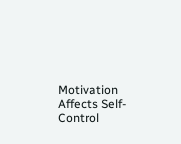Motivation Affects Self-Control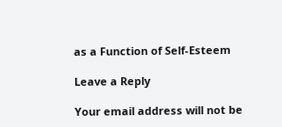as a Function of Self-Esteem

Leave a Reply

Your email address will not be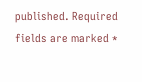published. Required fields are marked *